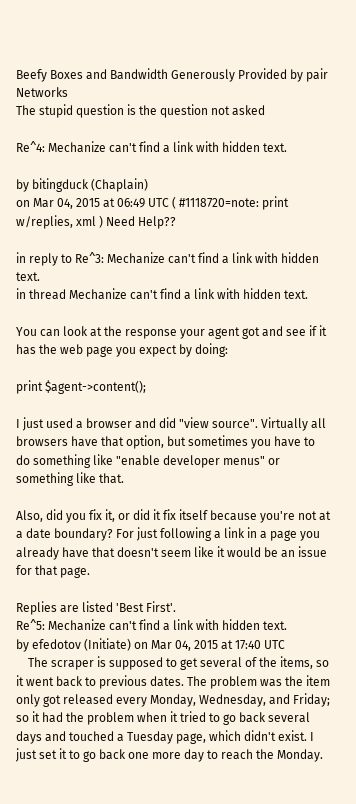Beefy Boxes and Bandwidth Generously Provided by pair Networks
The stupid question is the question not asked

Re^4: Mechanize can't find a link with hidden text.

by bitingduck (Chaplain)
on Mar 04, 2015 at 06:49 UTC ( #1118720=note: print w/replies, xml ) Need Help??

in reply to Re^3: Mechanize can't find a link with hidden text.
in thread Mechanize can't find a link with hidden text.

You can look at the response your agent got and see if it has the web page you expect by doing:

print $agent->content();

I just used a browser and did "view source". Virtually all browsers have that option, but sometimes you have to do something like "enable developer menus" or something like that.

Also, did you fix it, or did it fix itself because you're not at a date boundary? For just following a link in a page you already have that doesn't seem like it would be an issue for that page.

Replies are listed 'Best First'.
Re^5: Mechanize can't find a link with hidden text.
by efedotov (Initiate) on Mar 04, 2015 at 17:40 UTC
    The scraper is supposed to get several of the items, so it went back to previous dates. The problem was the item only got released every Monday, Wednesday, and Friday; so it had the problem when it tried to go back several days and touched a Tuesday page, which didn't exist. I just set it to go back one more day to reach the Monday.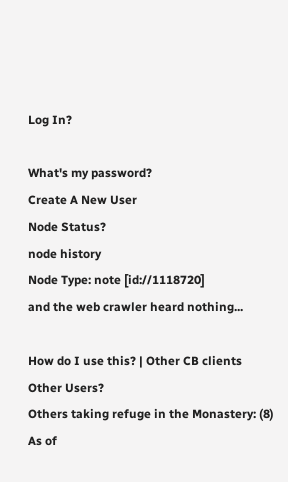Log In?

What's my password?
Create A New User
Node Status?
node history
Node Type: note [id://1118720]
and the web crawler heard nothing...

How do I use this? | Other CB clients
Other Users?
Others taking refuge in the Monastery: (8)
As of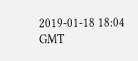2019-01-18 18:04 GMT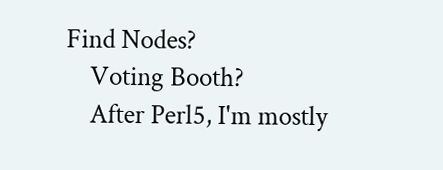Find Nodes?
    Voting Booth?
    After Perl5, I'm mostly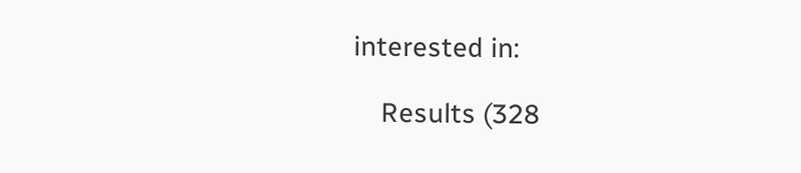interested in:

    Results (328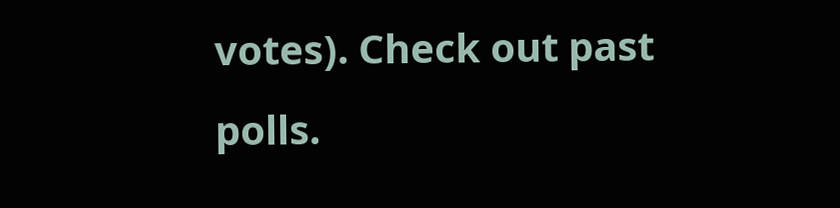votes). Check out past polls.